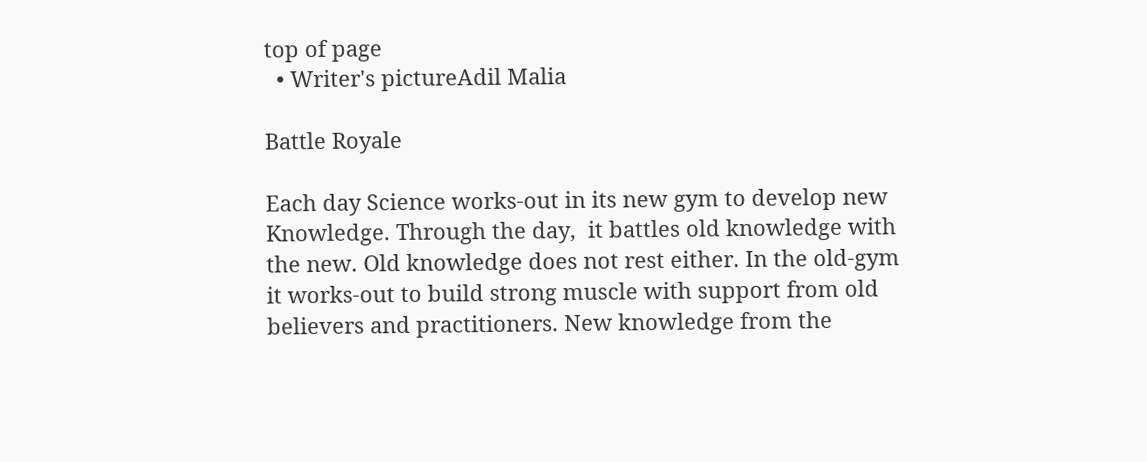top of page
  • Writer's pictureAdil Malia

Battle Royale

Each day Science works-out in its new gym to develop new Knowledge. Through the day,  it battles old knowledge with the new. Old knowledge does not rest either. In the old-gym it works-out to build strong muscle with support from old believers and practitioners. New knowledge from the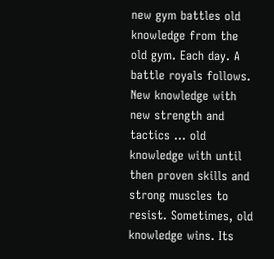new gym battles old knowledge from the old gym. Each day. A battle royals follows. New knowledge with new strength and tactics ... old knowledge with until then proven skills and strong muscles to resist. Sometimes, old knowledge wins. Its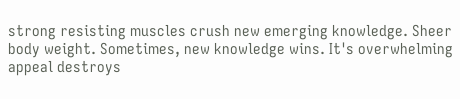strong resisting muscles crush new emerging knowledge. Sheer body weight. Sometimes, new knowledge wins. It's overwhelming appeal destroys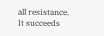all resistance. It succeeds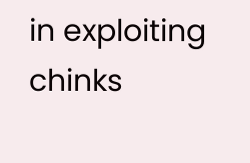in exploiting chinks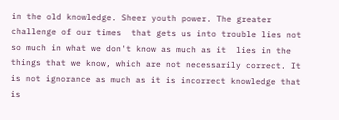in the old knowledge. Sheer youth power. The greater challenge of our times  that gets us into trouble lies not so much in what we don't know as much as it  lies in the things that we know, which are not necessarily correct. It is not ignorance as much as it is incorrect knowledge that is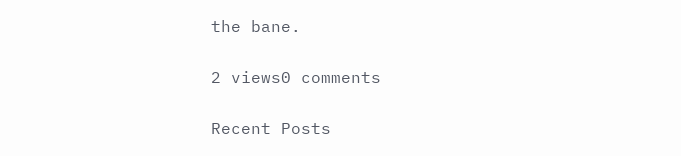the bane.

2 views0 comments

Recent Posts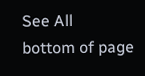See All
bottom of page